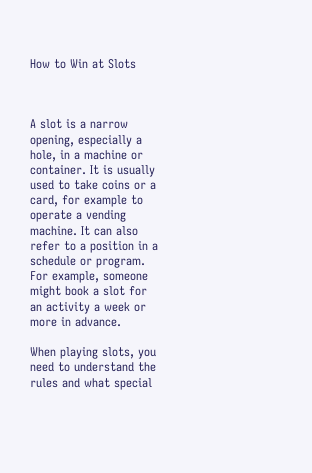How to Win at Slots



A slot is a narrow opening, especially a hole, in a machine or container. It is usually used to take coins or a card, for example to operate a vending machine. It can also refer to a position in a schedule or program. For example, someone might book a slot for an activity a week or more in advance.

When playing slots, you need to understand the rules and what special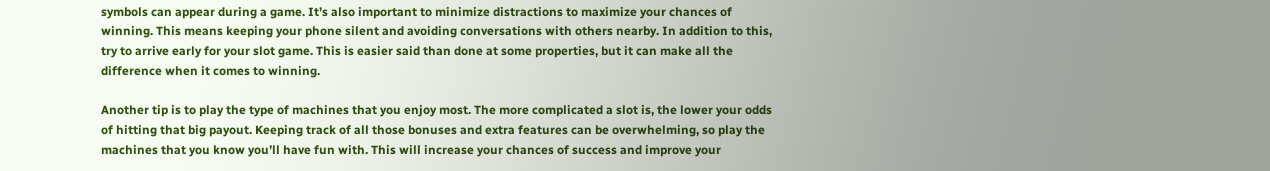symbols can appear during a game. It’s also important to minimize distractions to maximize your chances of winning. This means keeping your phone silent and avoiding conversations with others nearby. In addition to this, try to arrive early for your slot game. This is easier said than done at some properties, but it can make all the difference when it comes to winning.

Another tip is to play the type of machines that you enjoy most. The more complicated a slot is, the lower your odds of hitting that big payout. Keeping track of all those bonuses and extra features can be overwhelming, so play the machines that you know you’ll have fun with. This will increase your chances of success and improve your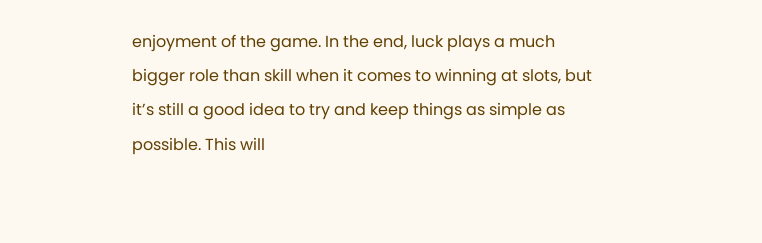enjoyment of the game. In the end, luck plays a much bigger role than skill when it comes to winning at slots, but it’s still a good idea to try and keep things as simple as possible. This will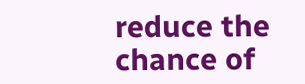reduce the chance of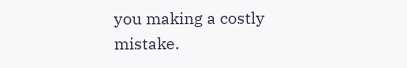you making a costly mistake.